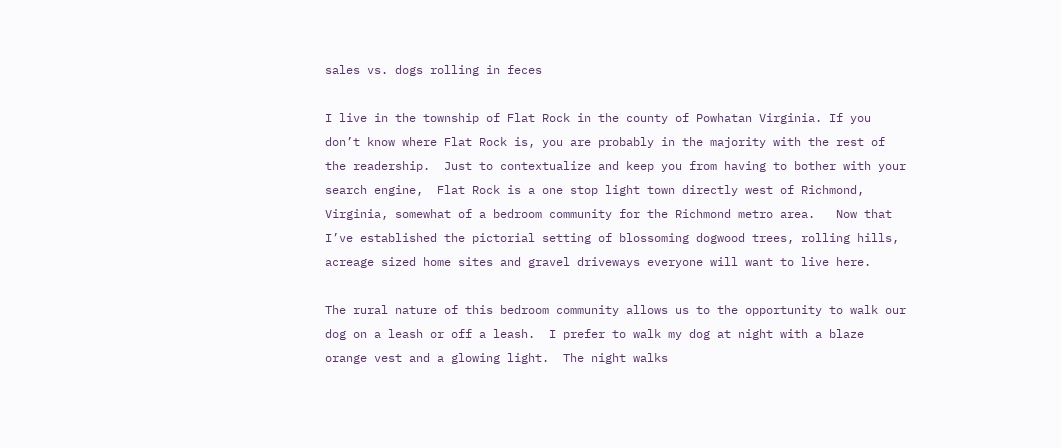sales vs. dogs rolling in feces

I live in the township of Flat Rock in the county of Powhatan Virginia. If you don’t know where Flat Rock is, you are probably in the majority with the rest of the readership.  Just to contextualize and keep you from having to bother with your search engine,  Flat Rock is a one stop light town directly west of Richmond, Virginia, somewhat of a bedroom community for the Richmond metro area.   Now that I’ve established the pictorial setting of blossoming dogwood trees, rolling hills, acreage sized home sites and gravel driveways everyone will want to live here.

The rural nature of this bedroom community allows us to the opportunity to walk our dog on a leash or off a leash.  I prefer to walk my dog at night with a blaze orange vest and a glowing light.  The night walks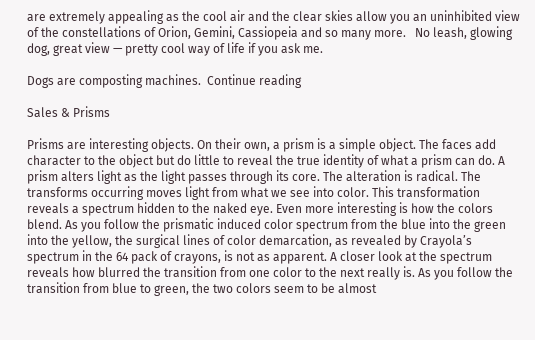are extremely appealing as the cool air and the clear skies allow you an uninhibited view of the constellations of Orion, Gemini, Cassiopeia and so many more.   No leash, glowing dog, great view — pretty cool way of life if you ask me.

Dogs are composting machines.  Continue reading

Sales & Prisms

Prisms are interesting objects. On their own, a prism is a simple object. The faces add character to the object but do little to reveal the true identity of what a prism can do. A prism alters light as the light passes through its core. The alteration is radical. The transforms occurring moves light from what we see into color. This transformation reveals a spectrum hidden to the naked eye. Even more interesting is how the colors blend. As you follow the prismatic induced color spectrum from the blue into the green into the yellow, the surgical lines of color demarcation, as revealed by Crayola’s spectrum in the 64 pack of crayons, is not as apparent. A closer look at the spectrum reveals how blurred the transition from one color to the next really is. As you follow the transition from blue to green, the two colors seem to be almost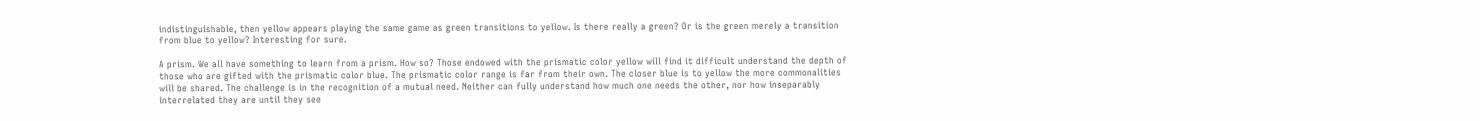indistinguishable, then yellow appears playing the same game as green transitions to yellow. Is there really a green? Or is the green merely a transition from blue to yellow? Interesting for sure.

A prism. We all have something to learn from a prism. How so? Those endowed with the prismatic color yellow will find it difficult understand the depth of those who are gifted with the prismatic color blue. The prismatic color range is far from their own. The closer blue is to yellow the more commonalities will be shared. The challenge is in the recognition of a mutual need. Neither can fully understand how much one needs the other, nor how inseparably interrelated they are until they see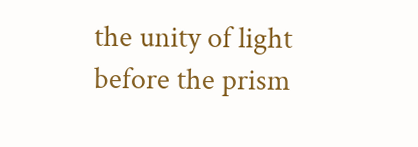the unity of light before the prism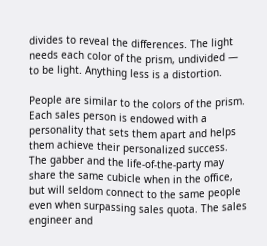divides to reveal the differences. The light needs each color of the prism, undivided — to be light. Anything less is a distortion.

People are similar to the colors of the prism. Each sales person is endowed with a personality that sets them apart and helps them achieve their personalized success. The gabber and the life-of-the-party may share the same cubicle when in the office, but will seldom connect to the same people even when surpassing sales quota. The sales engineer and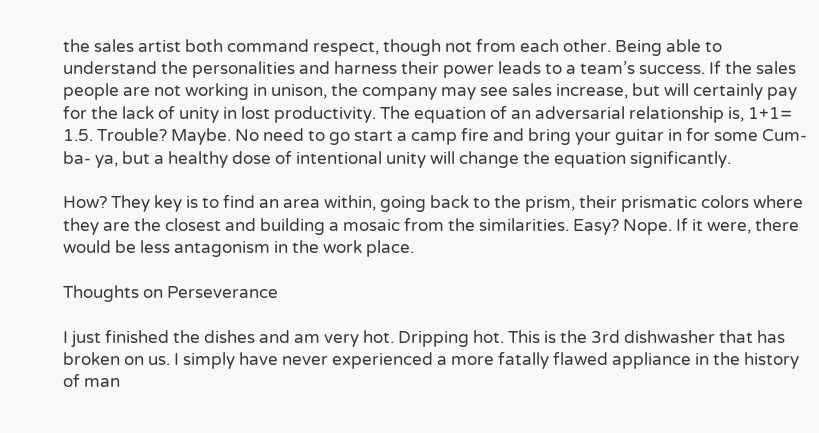the sales artist both command respect, though not from each other. Being able to understand the personalities and harness their power leads to a team’s success. If the sales people are not working in unison, the company may see sales increase, but will certainly pay for the lack of unity in lost productivity. The equation of an adversarial relationship is, 1+1= 1.5. Trouble? Maybe. No need to go start a camp fire and bring your guitar in for some Cum-ba- ya, but a healthy dose of intentional unity will change the equation significantly.

How? They key is to find an area within, going back to the prism, their prismatic colors where they are the closest and building a mosaic from the similarities. Easy? Nope. If it were, there would be less antagonism in the work place.

Thoughts on Perseverance

I just finished the dishes and am very hot. Dripping hot. This is the 3rd dishwasher that has broken on us. I simply have never experienced a more fatally flawed appliance in the history of man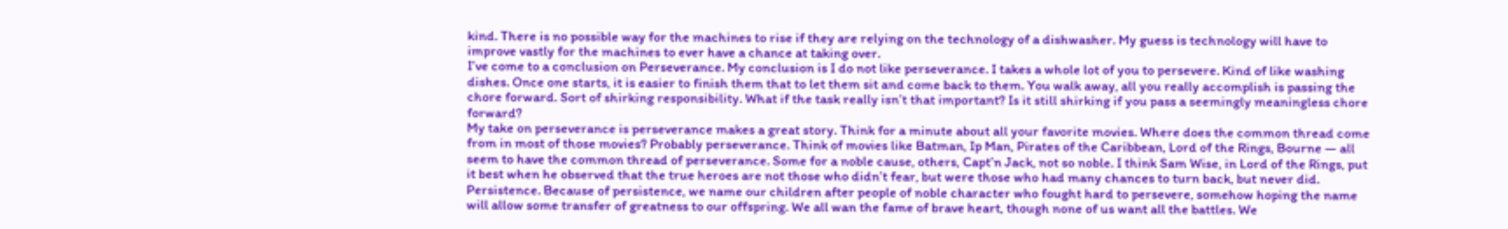kind. There is no possible way for the machines to rise if they are relying on the technology of a dishwasher. My guess is technology will have to improve vastly for the machines to ever have a chance at taking over.
I’ve come to a conclusion on Perseverance. My conclusion is I do not like perseverance. I takes a whole lot of you to persevere. Kind of like washing dishes. Once one starts, it is easier to finish them that to let them sit and come back to them. You walk away, all you really accomplish is passing the chore forward. Sort of shirking responsibility. What if the task really isn’t that important? Is it still shirking if you pass a seemingly meaningless chore forward?
My take on perseverance is perseverance makes a great story. Think for a minute about all your favorite movies. Where does the common thread come from in most of those movies? Probably perseverance. Think of movies like Batman, Ip Man, Pirates of the Caribbean, Lord of the Rings, Bourne — all seem to have the common thread of perseverance. Some for a noble cause, others, Capt’n Jack, not so noble. I think Sam Wise, in Lord of the Rings, put it best when he observed that the true heroes are not those who didn’t fear, but were those who had many chances to turn back, but never did.
Persistence. Because of persistence, we name our children after people of noble character who fought hard to persevere, somehow hoping the name will allow some transfer of greatness to our offspring. We all wan the fame of brave heart, though none of us want all the battles. We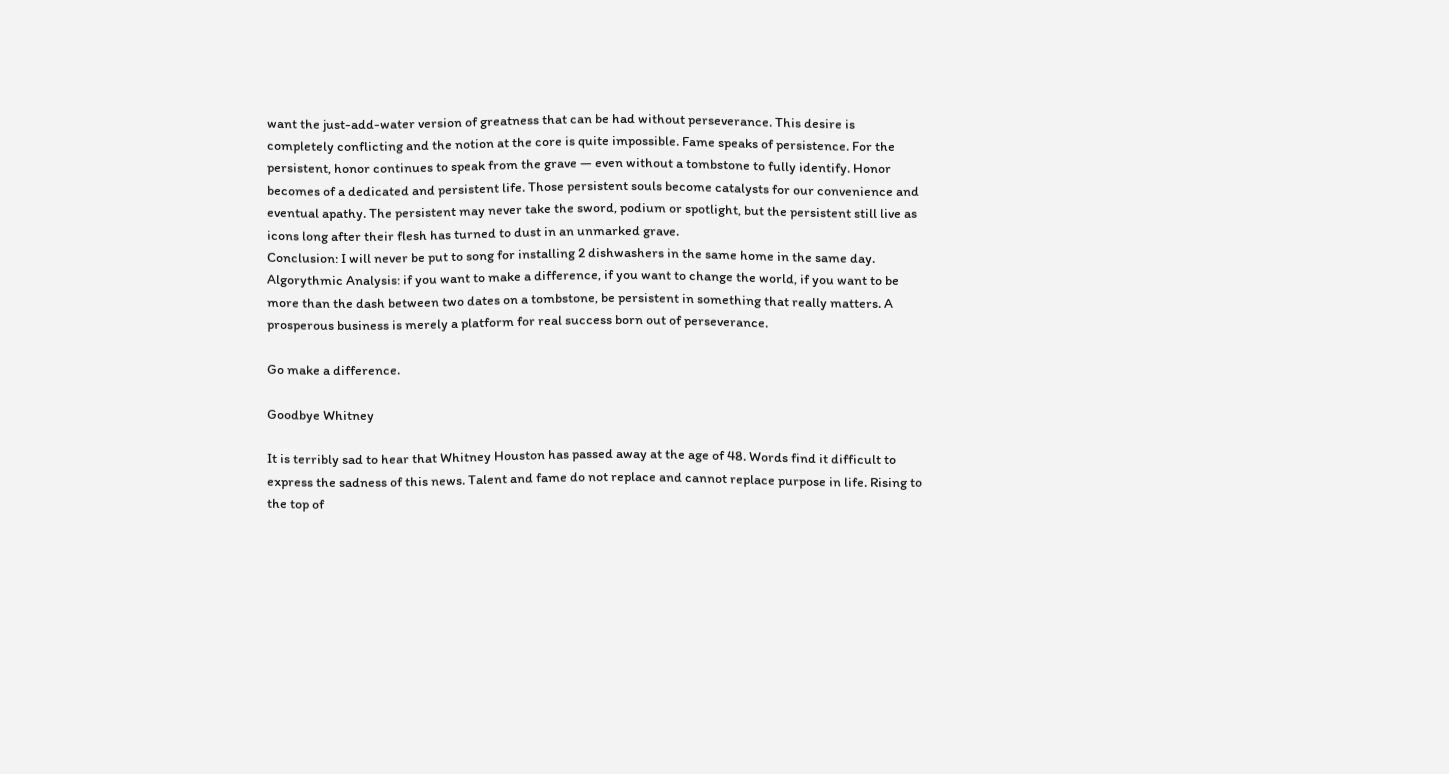want the just-add-water version of greatness that can be had without perseverance. This desire is completely conflicting and the notion at the core is quite impossible. Fame speaks of persistence. For the persistent, honor continues to speak from the grave — even without a tombstone to fully identify. Honor becomes of a dedicated and persistent life. Those persistent souls become catalysts for our convenience and eventual apathy. The persistent may never take the sword, podium or spotlight, but the persistent still live as icons long after their flesh has turned to dust in an unmarked grave.
Conclusion: I will never be put to song for installing 2 dishwashers in the same home in the same day.
Algorythmic Analysis: if you want to make a difference, if you want to change the world, if you want to be more than the dash between two dates on a tombstone, be persistent in something that really matters. A prosperous business is merely a platform for real success born out of perseverance.

Go make a difference.

Goodbye Whitney

It is terribly sad to hear that Whitney Houston has passed away at the age of 48. Words find it difficult to express the sadness of this news. Talent and fame do not replace and cannot replace purpose in life. Rising to the top of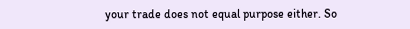your trade does not equal purpose either. So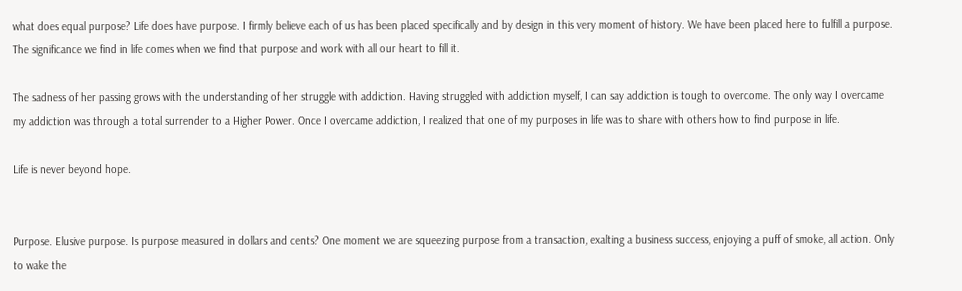what does equal purpose? Life does have purpose. I firmly believe each of us has been placed specifically and by design in this very moment of history. We have been placed here to fulfill a purpose. The significance we find in life comes when we find that purpose and work with all our heart to fill it.

The sadness of her passing grows with the understanding of her struggle with addiction. Having struggled with addiction myself, I can say addiction is tough to overcome. The only way I overcame my addiction was through a total surrender to a Higher Power. Once I overcame addiction, I realized that one of my purposes in life was to share with others how to find purpose in life.

Life is never beyond hope.


Purpose. Elusive purpose. Is purpose measured in dollars and cents? One moment we are squeezing purpose from a transaction, exalting a business success, enjoying a puff of smoke, all action. Only to wake the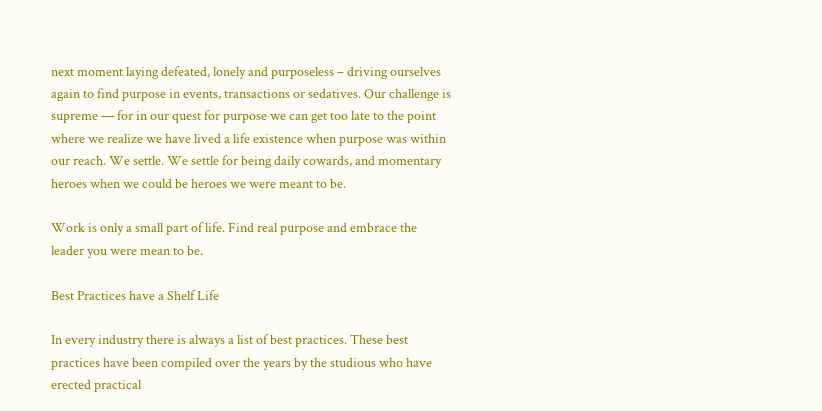next moment laying defeated, lonely and purposeless – driving ourselves again to find purpose in events, transactions or sedatives. Our challenge is supreme — for in our quest for purpose we can get too late to the point where we realize we have lived a life existence when purpose was within our reach. We settle. We settle for being daily cowards, and momentary heroes when we could be heroes we were meant to be.

Work is only a small part of life. Find real purpose and embrace the leader you were mean to be.

Best Practices have a Shelf Life

In every industry there is always a list of best practices. These best practices have been compiled over the years by the studious who have erected practical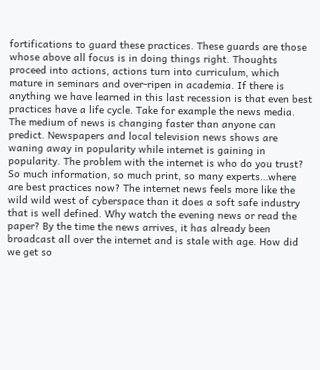fortifications to guard these practices. These guards are those whose above all focus is in doing things right. Thoughts proceed into actions, actions turn into curriculum, which mature in seminars and over-ripen in academia. If there is anything we have learned in this last recession is that even best practices have a life cycle. Take for example the news media. The medium of news is changing faster than anyone can predict. Newspapers and local television news shows are waning away in popularity while internet is gaining in popularity. The problem with the internet is who do you trust? So much information, so much print, so many experts…where are best practices now? The internet news feels more like the wild wild west of cyberspace than it does a soft safe industry that is well defined. Why watch the evening news or read the paper? By the time the news arrives, it has already been broadcast all over the internet and is stale with age. How did we get so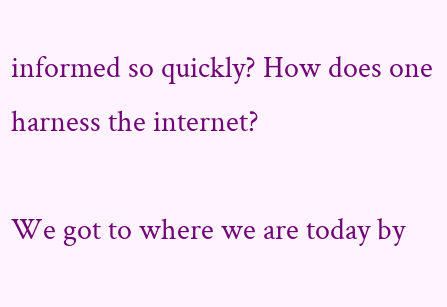informed so quickly? How does one harness the internet?

We got to where we are today by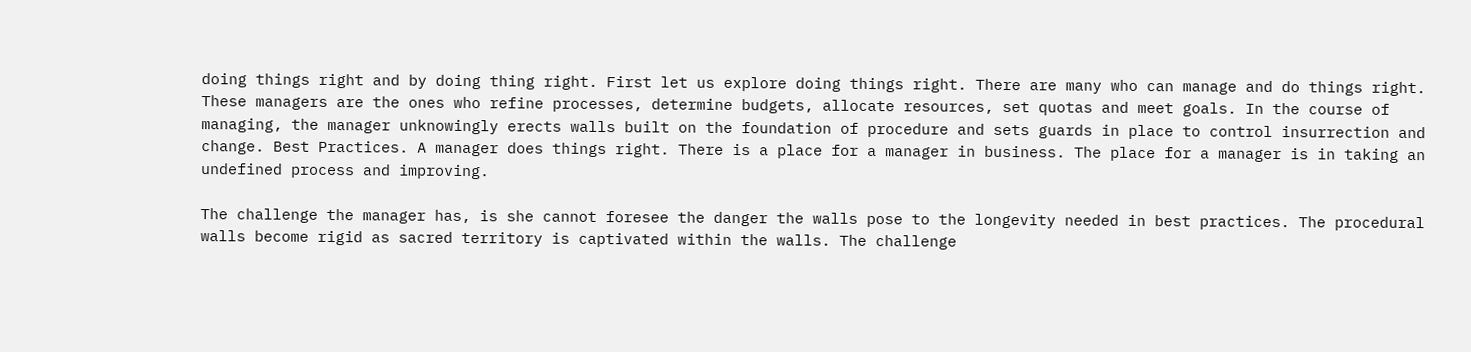doing things right and by doing thing right. First let us explore doing things right. There are many who can manage and do things right. These managers are the ones who refine processes, determine budgets, allocate resources, set quotas and meet goals. In the course of managing, the manager unknowingly erects walls built on the foundation of procedure and sets guards in place to control insurrection and change. Best Practices. A manager does things right. There is a place for a manager in business. The place for a manager is in taking an undefined process and improving.

The challenge the manager has, is she cannot foresee the danger the walls pose to the longevity needed in best practices. The procedural walls become rigid as sacred territory is captivated within the walls. The challenge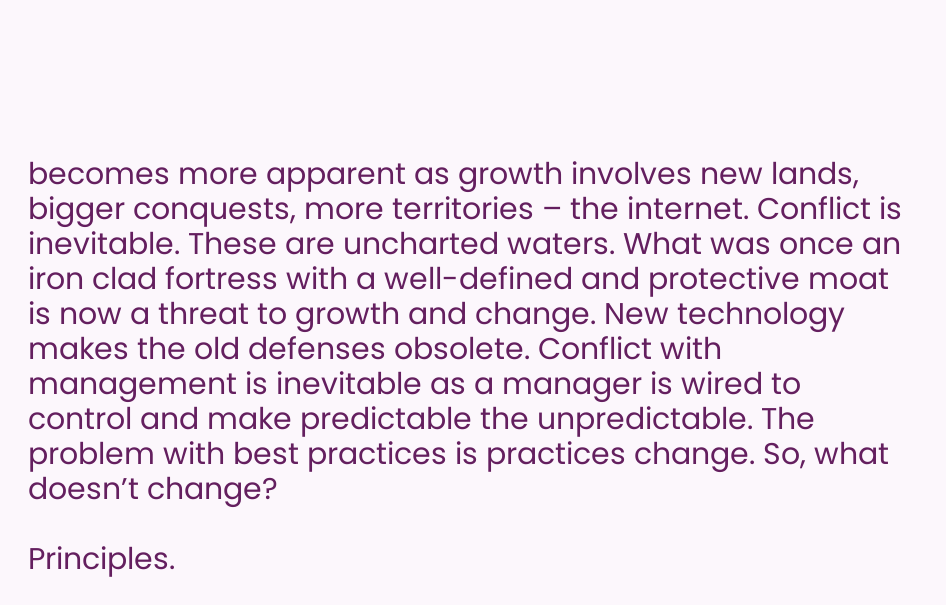becomes more apparent as growth involves new lands, bigger conquests, more territories – the internet. Conflict is inevitable. These are uncharted waters. What was once an iron clad fortress with a well-defined and protective moat is now a threat to growth and change. New technology makes the old defenses obsolete. Conflict with management is inevitable as a manager is wired to control and make predictable the unpredictable. The problem with best practices is practices change. So, what doesn’t change?

Principles.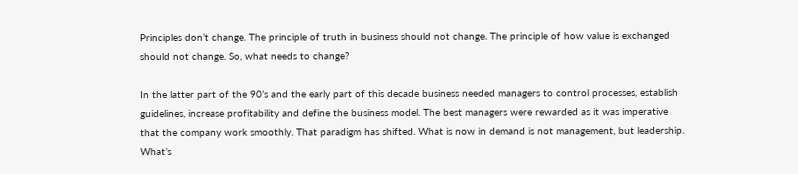Principles don’t change. The principle of truth in business should not change. The principle of how value is exchanged should not change. So, what needs to change?

In the latter part of the 90’s and the early part of this decade business needed managers to control processes, establish guidelines, increase profitability and define the business model. The best managers were rewarded as it was imperative that the company work smoothly. That paradigm has shifted. What is now in demand is not management, but leadership. What’s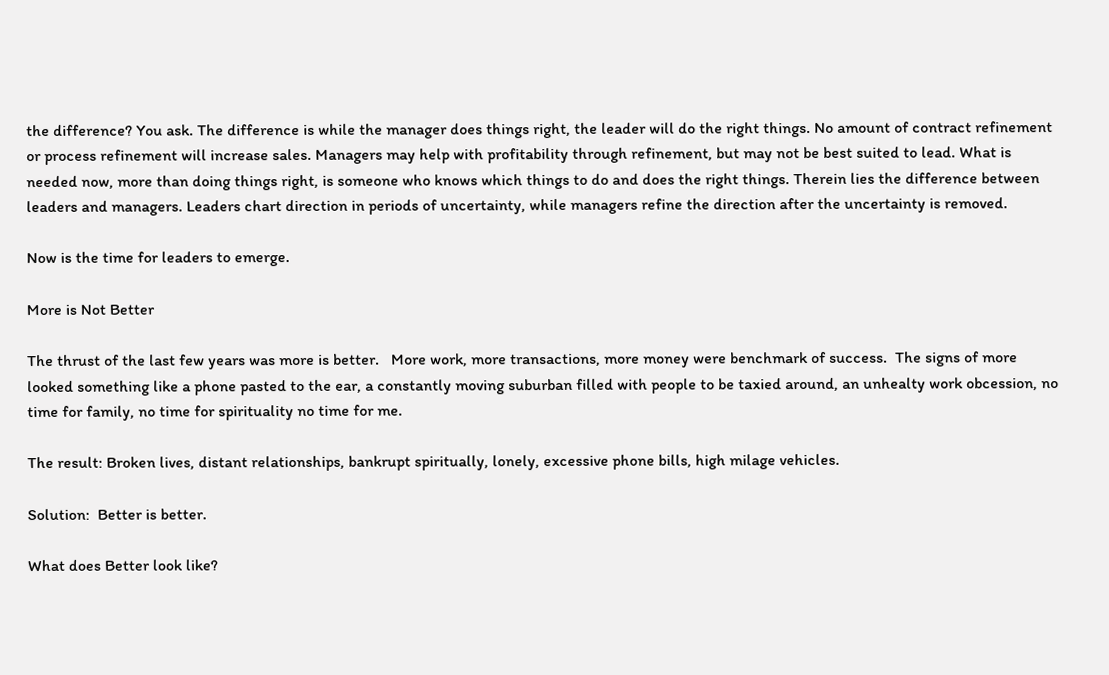the difference? You ask. The difference is while the manager does things right, the leader will do the right things. No amount of contract refinement or process refinement will increase sales. Managers may help with profitability through refinement, but may not be best suited to lead. What is needed now, more than doing things right, is someone who knows which things to do and does the right things. Therein lies the difference between leaders and managers. Leaders chart direction in periods of uncertainty, while managers refine the direction after the uncertainty is removed.

Now is the time for leaders to emerge.

More is Not Better

The thrust of the last few years was more is better.   More work, more transactions, more money were benchmark of success.  The signs of more looked something like a phone pasted to the ear, a constantly moving suburban filled with people to be taxied around, an unhealty work obcession, no time for family, no time for spirituality no time for me.

The result: Broken lives, distant relationships, bankrupt spiritually, lonely, excessive phone bills, high milage vehicles.

Solution:  Better is better.

What does Better look like?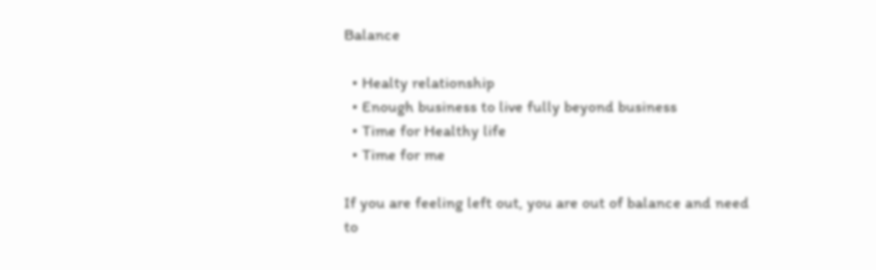Balance

  • Healty relationship
  • Enough business to live fully beyond business
  • Time for Healthy life
  • Time for me

If you are feeling left out, you are out of balance and need to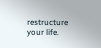restructure your life.